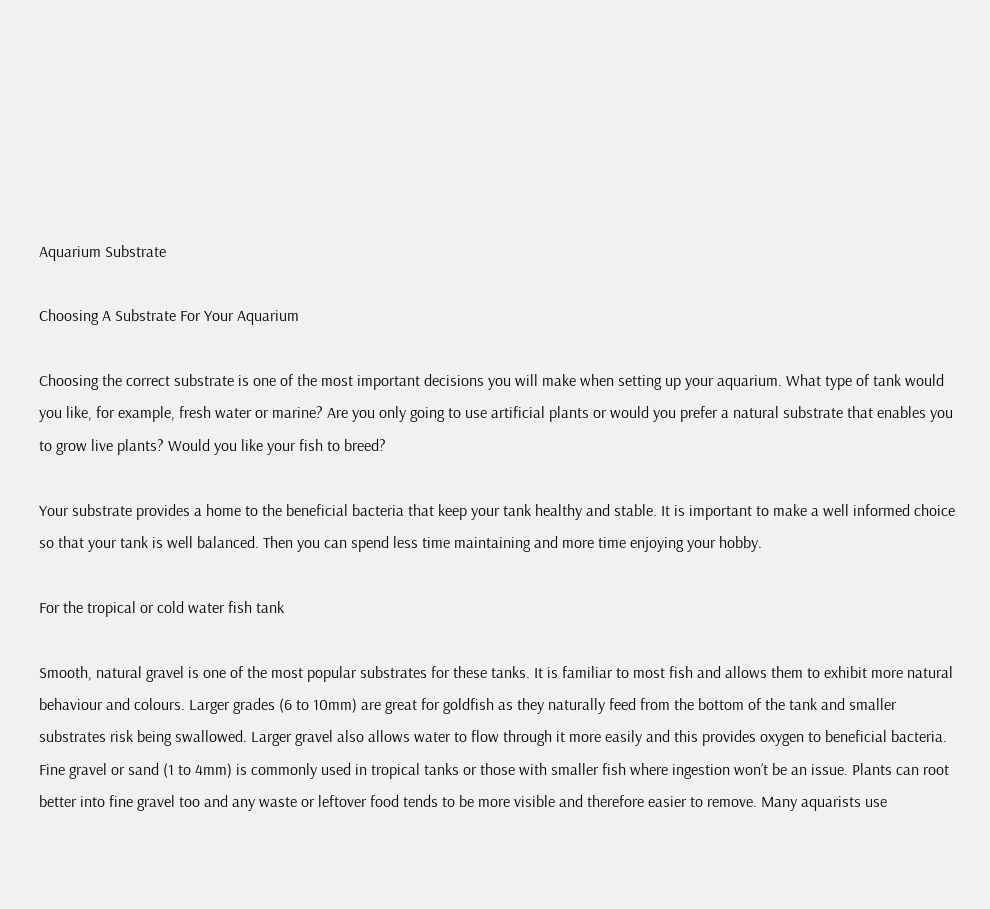Aquarium Substrate

Choosing A Substrate For Your Aquarium

Choosing the correct substrate is one of the most important decisions you will make when setting up your aquarium. What type of tank would you like, for example, fresh water or marine? Are you only going to use artificial plants or would you prefer a natural substrate that enables you to grow live plants? Would you like your fish to breed?

Your substrate provides a home to the beneficial bacteria that keep your tank healthy and stable. It is important to make a well informed choice so that your tank is well balanced. Then you can spend less time maintaining and more time enjoying your hobby.

For the tropical or cold water fish tank

Smooth, natural gravel is one of the most popular substrates for these tanks. It is familiar to most fish and allows them to exhibit more natural behaviour and colours. Larger grades (6 to 10mm) are great for goldfish as they naturally feed from the bottom of the tank and smaller substrates risk being swallowed. Larger gravel also allows water to flow through it more easily and this provides oxygen to beneficial bacteria. Fine gravel or sand (1 to 4mm) is commonly used in tropical tanks or those with smaller fish where ingestion won’t be an issue. Plants can root better into fine gravel too and any waste or leftover food tends to be more visible and therefore easier to remove. Many aquarists use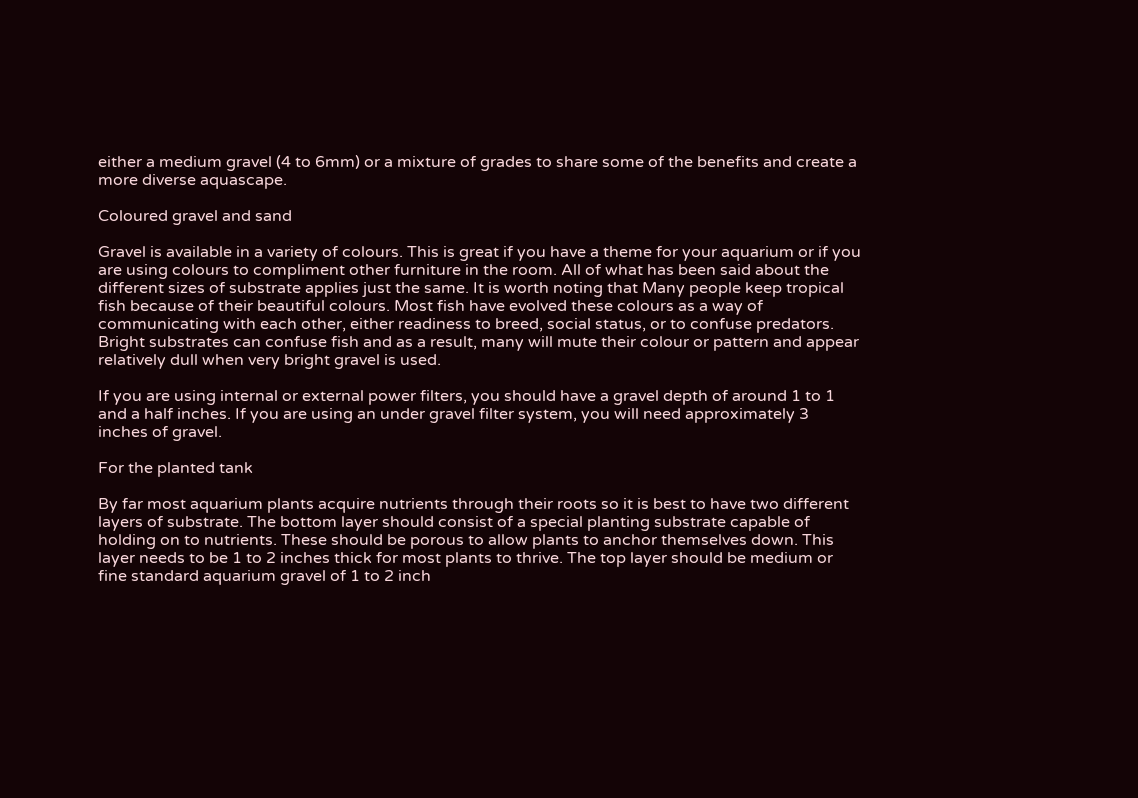either a medium gravel (4 to 6mm) or a mixture of grades to share some of the benefits and create a more diverse aquascape.

Coloured gravel and sand

Gravel is available in a variety of colours. This is great if you have a theme for your aquarium or if you are using colours to compliment other furniture in the room. All of what has been said about the different sizes of substrate applies just the same. It is worth noting that Many people keep tropical fish because of their beautiful colours. Most fish have evolved these colours as a way of communicating with each other, either readiness to breed, social status, or to confuse predators. Bright substrates can confuse fish and as a result, many will mute their colour or pattern and appear relatively dull when very bright gravel is used.

If you are using internal or external power filters, you should have a gravel depth of around 1 to 1 and a half inches. If you are using an under gravel filter system, you will need approximately 3 inches of gravel.

For the planted tank

By far most aquarium plants acquire nutrients through their roots so it is best to have two different layers of substrate. The bottom layer should consist of a special planting substrate capable of holding on to nutrients. These should be porous to allow plants to anchor themselves down. This layer needs to be 1 to 2 inches thick for most plants to thrive. The top layer should be medium or fine standard aquarium gravel of 1 to 2 inch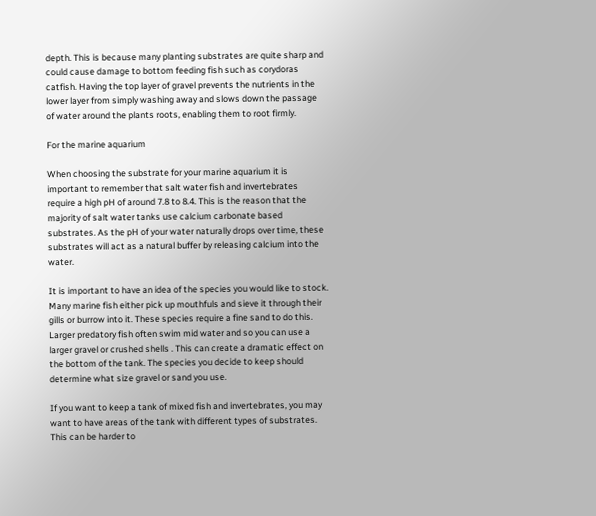depth. This is because many planting substrates are quite sharp and could cause damage to bottom feeding fish such as corydoras catfish. Having the top layer of gravel prevents the nutrients in the lower layer from simply washing away and slows down the passage of water around the plants roots, enabling them to root firmly.

For the marine aquarium

When choosing the substrate for your marine aquarium it is important to remember that salt water fish and invertebrates require a high pH of around 7.8 to 8.4. This is the reason that the majority of salt water tanks use calcium carbonate based substrates. As the pH of your water naturally drops over time, these substrates will act as a natural buffer by releasing calcium into the water.

It is important to have an idea of the species you would like to stock. Many marine fish either pick up mouthfuls and sieve it through their gills or burrow into it. These species require a fine sand to do this. Larger predatory fish often swim mid water and so you can use a larger gravel or crushed shells . This can create a dramatic effect on the bottom of the tank. The species you decide to keep should determine what size gravel or sand you use.

If you want to keep a tank of mixed fish and invertebrates, you may want to have areas of the tank with different types of substrates. This can be harder to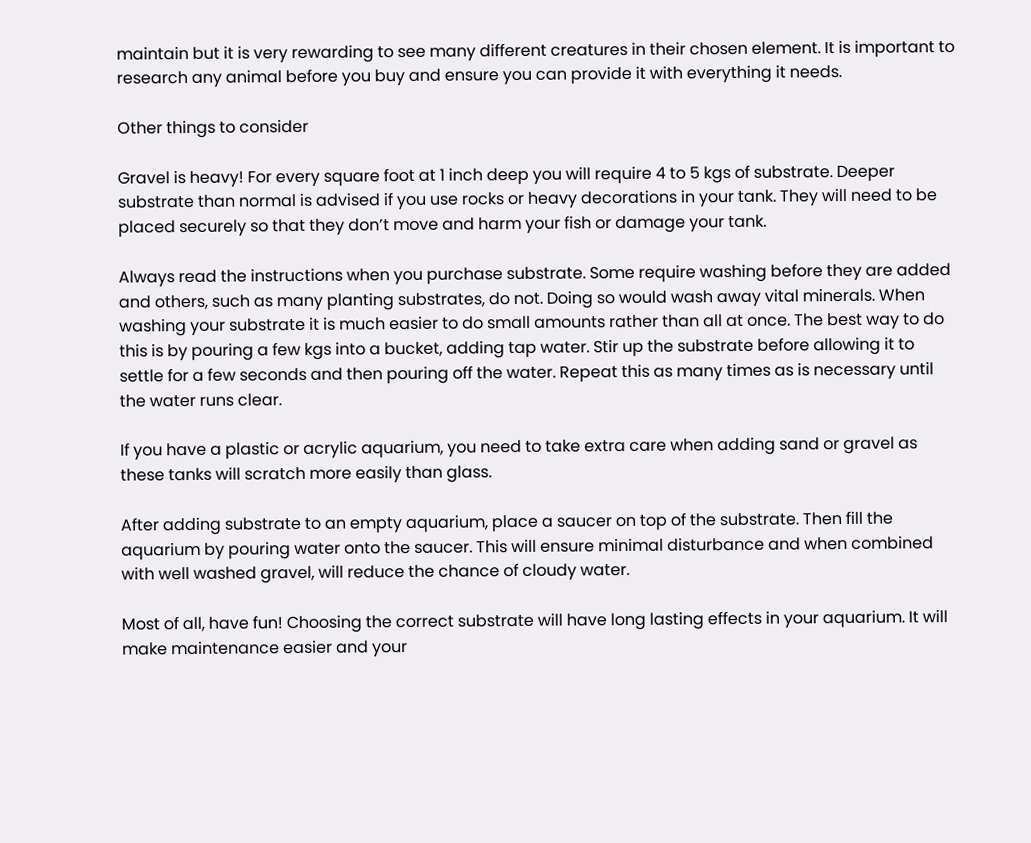maintain but it is very rewarding to see many different creatures in their chosen element. It is important to research any animal before you buy and ensure you can provide it with everything it needs.

Other things to consider

Gravel is heavy! For every square foot at 1 inch deep you will require 4 to 5 kgs of substrate. Deeper substrate than normal is advised if you use rocks or heavy decorations in your tank. They will need to be placed securely so that they don’t move and harm your fish or damage your tank.

Always read the instructions when you purchase substrate. Some require washing before they are added and others, such as many planting substrates, do not. Doing so would wash away vital minerals. When washing your substrate it is much easier to do small amounts rather than all at once. The best way to do this is by pouring a few kgs into a bucket, adding tap water. Stir up the substrate before allowing it to settle for a few seconds and then pouring off the water. Repeat this as many times as is necessary until the water runs clear.

If you have a plastic or acrylic aquarium, you need to take extra care when adding sand or gravel as these tanks will scratch more easily than glass.

After adding substrate to an empty aquarium, place a saucer on top of the substrate. Then fill the aquarium by pouring water onto the saucer. This will ensure minimal disturbance and when combined with well washed gravel, will reduce the chance of cloudy water.

Most of all, have fun! Choosing the correct substrate will have long lasting effects in your aquarium. It will make maintenance easier and your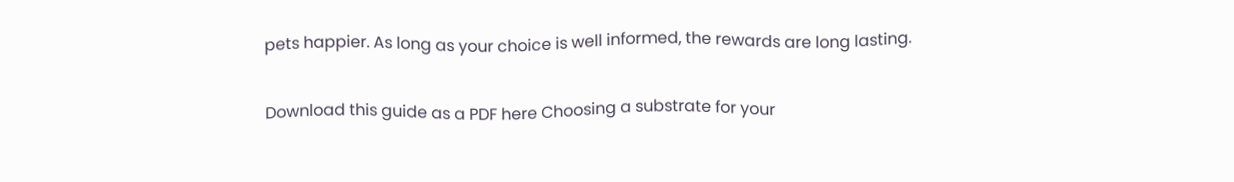pets happier. As long as your choice is well informed, the rewards are long lasting.

Download this guide as a PDF here Choosing a substrate for your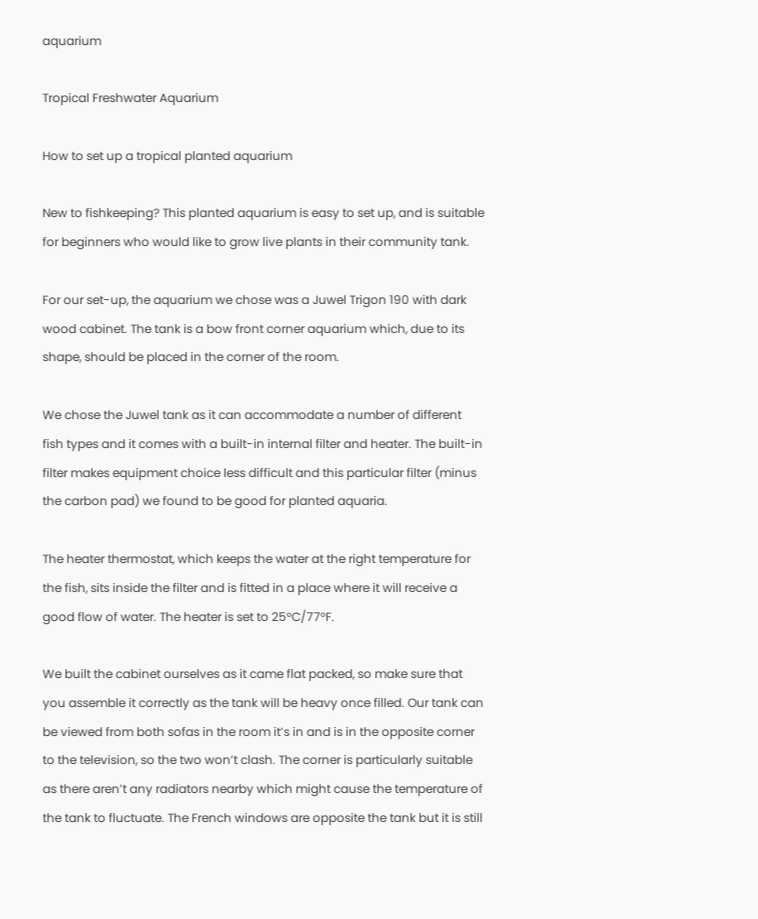aquarium

Tropical Freshwater Aquarium

How to set up a tropical planted aquarium

New to fishkeeping? This planted aquarium is easy to set up, and is suitable for beginners who would like to grow live plants in their community tank.

For our set-up, the aquarium we chose was a Juwel Trigon 190 with dark wood cabinet. The tank is a bow front corner aquarium which, due to its shape, should be placed in the corner of the room.

We chose the Juwel tank as it can accommodate a number of different fish types and it comes with a built-in internal filter and heater. The built-in filter makes equipment choice less difficult and this particular filter (minus the carbon pad) we found to be good for planted aquaria.

The heater thermostat, which keeps the water at the right temperature for the fish, sits inside the filter and is fitted in a place where it will receive a good flow of water. The heater is set to 25°C/77°F.

We built the cabinet ourselves as it came flat packed, so make sure that you assemble it correctly as the tank will be heavy once filled. Our tank can be viewed from both sofas in the room it’s in and is in the opposite corner to the television, so the two won’t clash. The corner is particularly suitable as there aren’t any radiators nearby which might cause the temperature of the tank to fluctuate. The French windows are opposite the tank but it is still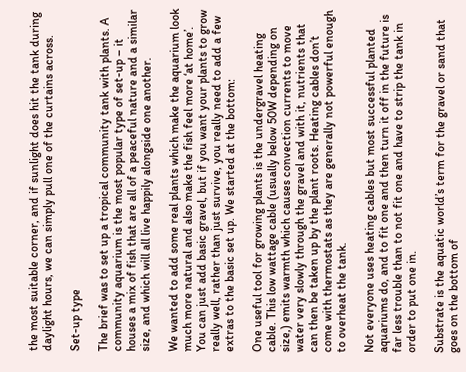the most suitable corner, and if sunlight does hit the tank during daylight hours, we can simply pull one of the curtains across.

Set-up type

The brief was to set up a tropical community tank with plants. A community aquarium is the most popular type of set-up – it houses a mix of fish that are all of a peaceful nature and a similar size, and which will all live happily alongside one another.

We wanted to add some real plants which make the aquarium look much more natural and also make the fish feel more ‘at home’. You can just add basic gravel, but if you want your plants to grow really well, rather than just survive, you really need to add a few extras to the basic set up. We started at the bottom:

One useful tool for growing plants is the undergravel heating cable. This low wattage cable (usually below 50W depending on size,) emits warmth which causes convection currents to move water very slowly through the gravel and with it, nutrients that can then be taken up by the plant roots. Heating cables don’t come with thermostats as they are generally not powerful enough to overheat the tank.

Not everyone uses heating cables but most successful planted aquariums do, and to fit one and then turn it off in the future is far less trouble than to not fit one and have to strip the tank in order to put one in.

Substrate is the aquatic world’s term for the gravel or sand that goes on the bottom of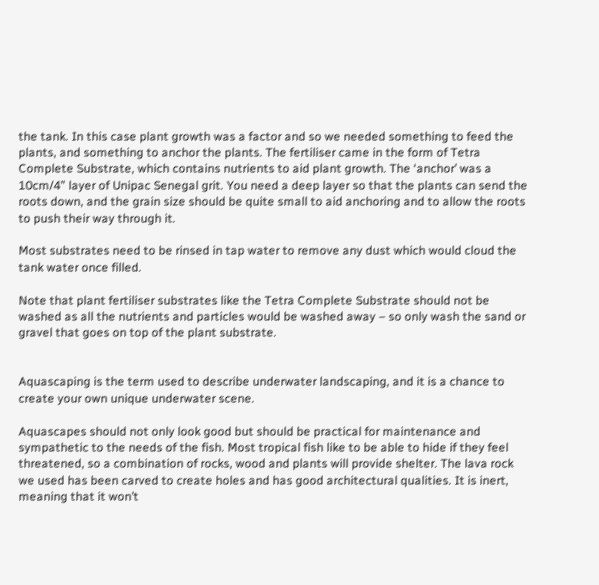the tank. In this case plant growth was a factor and so we needed something to feed the plants, and something to anchor the plants. The fertiliser came in the form of Tetra Complete Substrate, which contains nutrients to aid plant growth. The ‘anchor’ was a 10cm/4” layer of Unipac Senegal grit. You need a deep layer so that the plants can send the roots down, and the grain size should be quite small to aid anchoring and to allow the roots to push their way through it.

Most substrates need to be rinsed in tap water to remove any dust which would cloud the tank water once filled.

Note that plant fertiliser substrates like the Tetra Complete Substrate should not be washed as all the nutrients and particles would be washed away – so only wash the sand or gravel that goes on top of the plant substrate.


Aquascaping is the term used to describe underwater landscaping, and it is a chance to create your own unique underwater scene.

Aquascapes should not only look good but should be practical for maintenance and sympathetic to the needs of the fish. Most tropical fish like to be able to hide if they feel threatened, so a combination of rocks, wood and plants will provide shelter. The lava rock we used has been carved to create holes and has good architectural qualities. It is inert, meaning that it won’t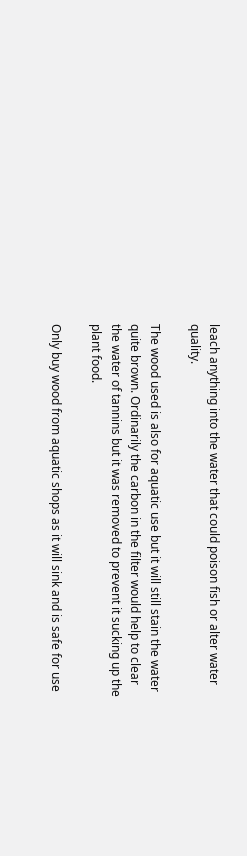leach anything into the water that could poison fish or alter water quality.

The wood used is also for aquatic use but it will still stain the water quite brown. Ordinarily the carbon in the filter would help to clear the water of tannins but it was removed to prevent it sucking up the plant food.

Only buy wood from aquatic shops as it will sink and is safe for use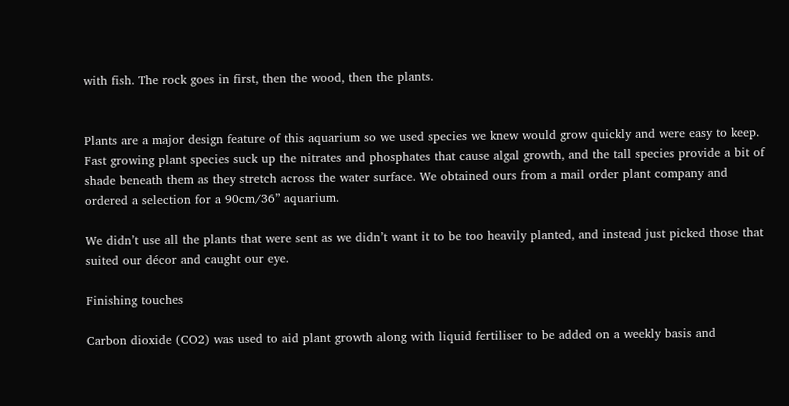with fish. The rock goes in first, then the wood, then the plants.


Plants are a major design feature of this aquarium so we used species we knew would grow quickly and were easy to keep. Fast growing plant species suck up the nitrates and phosphates that cause algal growth, and the tall species provide a bit of shade beneath them as they stretch across the water surface. We obtained ours from a mail order plant company and ordered a selection for a 90cm/36” aquarium.

We didn’t use all the plants that were sent as we didn’t want it to be too heavily planted, and instead just picked those that suited our décor and caught our eye.

Finishing touches

Carbon dioxide (CO2) was used to aid plant growth along with liquid fertiliser to be added on a weekly basis and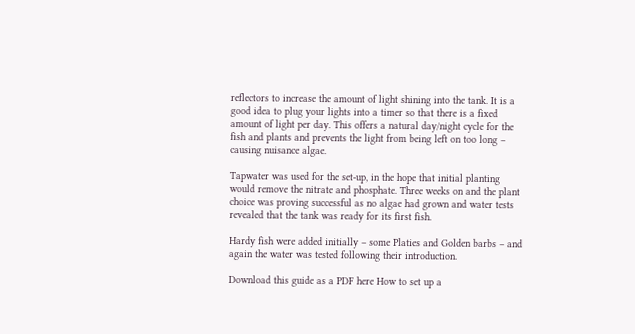reflectors to increase the amount of light shining into the tank. It is a good idea to plug your lights into a timer so that there is a fixed amount of light per day. This offers a natural day/night cycle for the fish and plants and prevents the light from being left on too long – causing nuisance algae.

Tapwater was used for the set-up, in the hope that initial planting would remove the nitrate and phosphate. Three weeks on and the plant choice was proving successful as no algae had grown and water tests revealed that the tank was ready for its first fish.

Hardy fish were added initially – some Platies and Golden barbs – and again the water was tested following their introduction.

Download this guide as a PDF here How to set up a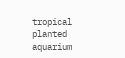tropical planted aquarium